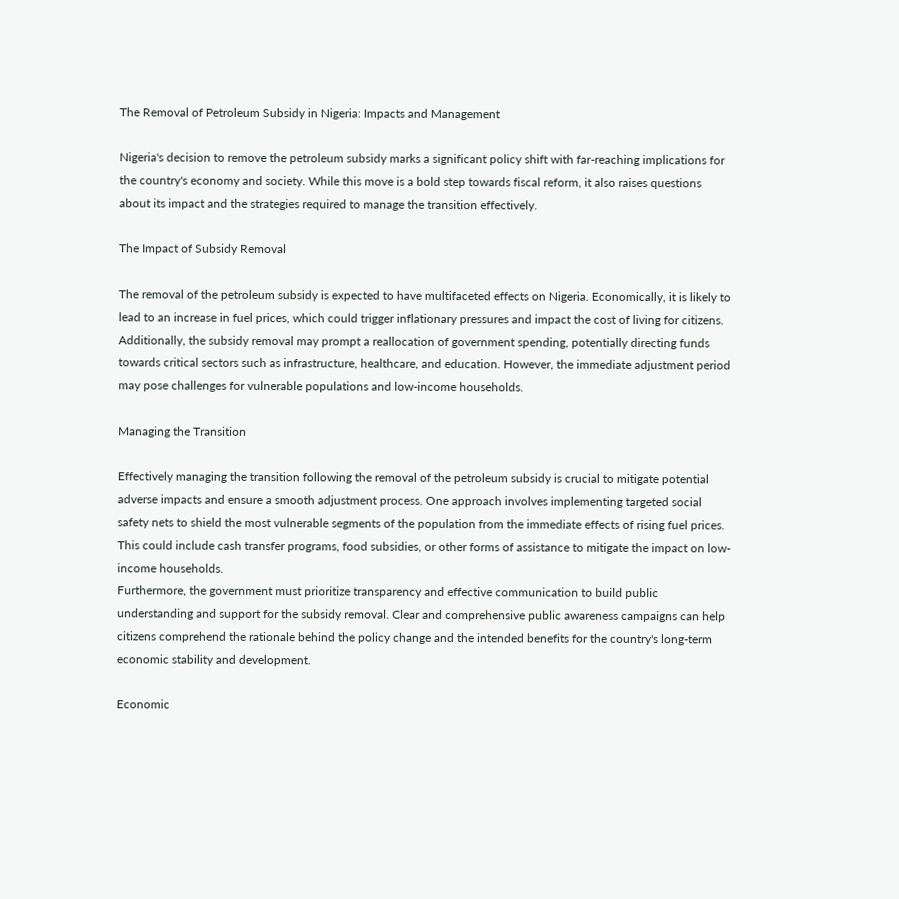The Removal of Petroleum Subsidy in Nigeria: Impacts and Management

Nigeria's decision to remove the petroleum subsidy marks a significant policy shift with far-reaching implications for the country's economy and society. While this move is a bold step towards fiscal reform, it also raises questions about its impact and the strategies required to manage the transition effectively.

The Impact of Subsidy Removal

The removal of the petroleum subsidy is expected to have multifaceted effects on Nigeria. Economically, it is likely to lead to an increase in fuel prices, which could trigger inflationary pressures and impact the cost of living for citizens. Additionally, the subsidy removal may prompt a reallocation of government spending, potentially directing funds towards critical sectors such as infrastructure, healthcare, and education. However, the immediate adjustment period may pose challenges for vulnerable populations and low-income households.

Managing the Transition

Effectively managing the transition following the removal of the petroleum subsidy is crucial to mitigate potential adverse impacts and ensure a smooth adjustment process. One approach involves implementing targeted social safety nets to shield the most vulnerable segments of the population from the immediate effects of rising fuel prices. This could include cash transfer programs, food subsidies, or other forms of assistance to mitigate the impact on low-income households.
Furthermore, the government must prioritize transparency and effective communication to build public understanding and support for the subsidy removal. Clear and comprehensive public awareness campaigns can help citizens comprehend the rationale behind the policy change and the intended benefits for the country's long-term economic stability and development.

Economic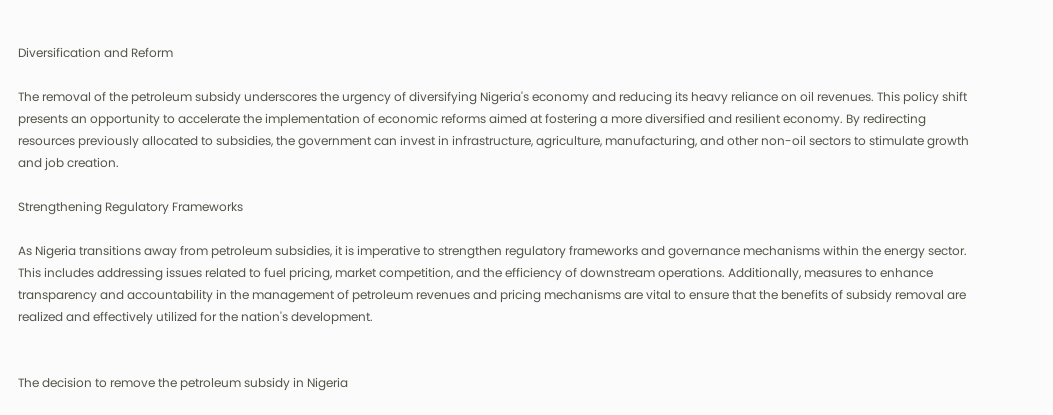Diversification and Reform

The removal of the petroleum subsidy underscores the urgency of diversifying Nigeria's economy and reducing its heavy reliance on oil revenues. This policy shift presents an opportunity to accelerate the implementation of economic reforms aimed at fostering a more diversified and resilient economy. By redirecting resources previously allocated to subsidies, the government can invest in infrastructure, agriculture, manufacturing, and other non-oil sectors to stimulate growth and job creation.

Strengthening Regulatory Frameworks

As Nigeria transitions away from petroleum subsidies, it is imperative to strengthen regulatory frameworks and governance mechanisms within the energy sector. This includes addressing issues related to fuel pricing, market competition, and the efficiency of downstream operations. Additionally, measures to enhance transparency and accountability in the management of petroleum revenues and pricing mechanisms are vital to ensure that the benefits of subsidy removal are realized and effectively utilized for the nation's development.


The decision to remove the petroleum subsidy in Nigeria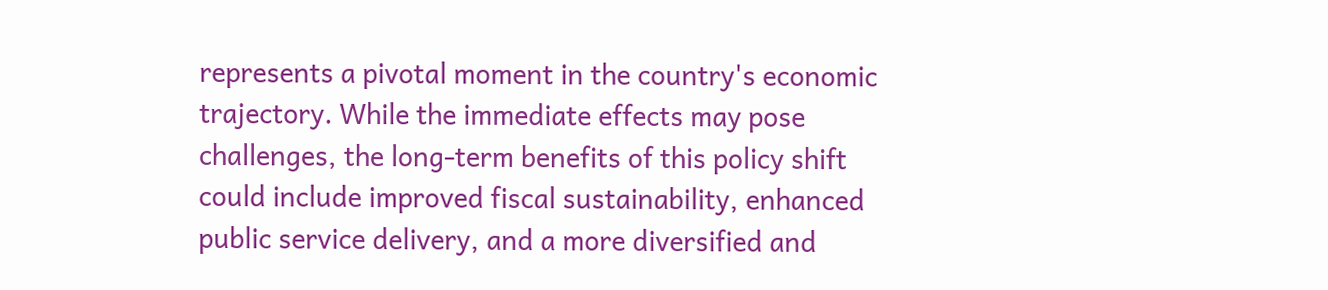represents a pivotal moment in the country's economic trajectory. While the immediate effects may pose challenges, the long-term benefits of this policy shift could include improved fiscal sustainability, enhanced public service delivery, and a more diversified and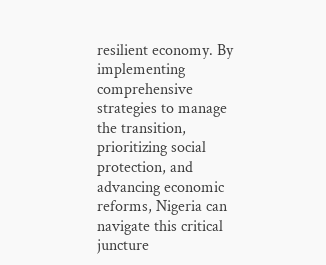resilient economy. By implementing comprehensive strategies to manage the transition, prioritizing social protection, and advancing economic reforms, Nigeria can navigate this critical juncture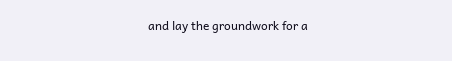and lay the groundwork for a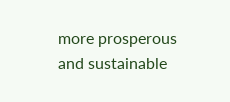more prosperous and sustainable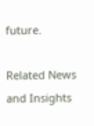future.

Related News and Insights